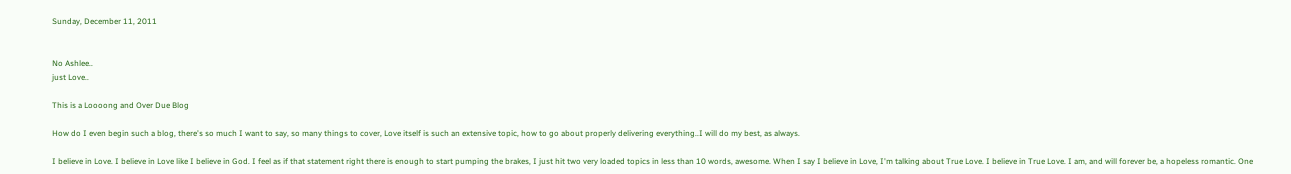Sunday, December 11, 2011


No Ashlee..
just Love..

This is a Loooong and Over Due Blog

How do I even begin such a blog, there's so much I want to say, so many things to cover, Love itself is such an extensive topic, how to go about properly delivering everything..I will do my best, as always.

I believe in Love. I believe in Love like I believe in God. I feel as if that statement right there is enough to start pumping the brakes, I just hit two very loaded topics in less than 10 words, awesome. When I say I believe in Love, I'm talking about True Love. I believe in True Love. I am, and will forever be, a hopeless romantic. One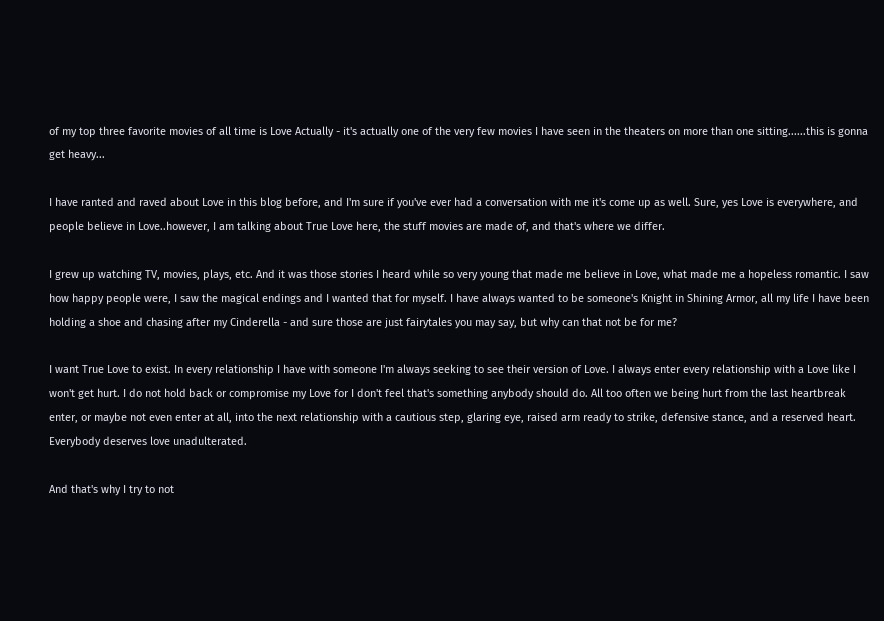of my top three favorite movies of all time is Love Actually - it's actually one of the very few movies I have seen in the theaters on more than one sitting......this is gonna get heavy...

I have ranted and raved about Love in this blog before, and I'm sure if you've ever had a conversation with me it's come up as well. Sure, yes Love is everywhere, and people believe in Love..however, I am talking about True Love here, the stuff movies are made of, and that's where we differ.

I grew up watching TV, movies, plays, etc. And it was those stories I heard while so very young that made me believe in Love, what made me a hopeless romantic. I saw how happy people were, I saw the magical endings and I wanted that for myself. I have always wanted to be someone's Knight in Shining Armor, all my life I have been holding a shoe and chasing after my Cinderella - and sure those are just fairytales you may say, but why can that not be for me?

I want True Love to exist. In every relationship I have with someone I'm always seeking to see their version of Love. I always enter every relationship with a Love like I won't get hurt. I do not hold back or compromise my Love for I don't feel that's something anybody should do. All too often we being hurt from the last heartbreak enter, or maybe not even enter at all, into the next relationship with a cautious step, glaring eye, raised arm ready to strike, defensive stance, and a reserved heart. Everybody deserves love unadulterated.

And that's why I try to not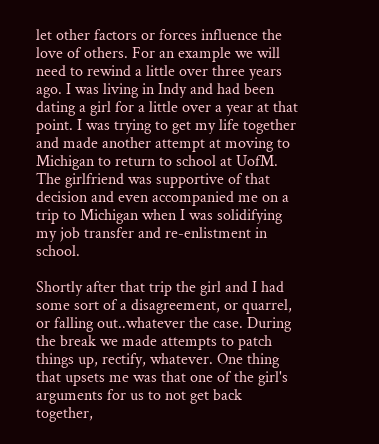let other factors or forces influence the love of others. For an example we will need to rewind a little over three years ago. I was living in Indy and had been dating a girl for a little over a year at that point. I was trying to get my life together and made another attempt at moving to Michigan to return to school at UofM. The girlfriend was supportive of that decision and even accompanied me on a trip to Michigan when I was solidifying my job transfer and re-enlistment in school.

Shortly after that trip the girl and I had some sort of a disagreement, or quarrel, or falling out..whatever the case. During the break we made attempts to patch things up, rectify, whatever. One thing that upsets me was that one of the girl's arguments for us to not get back together,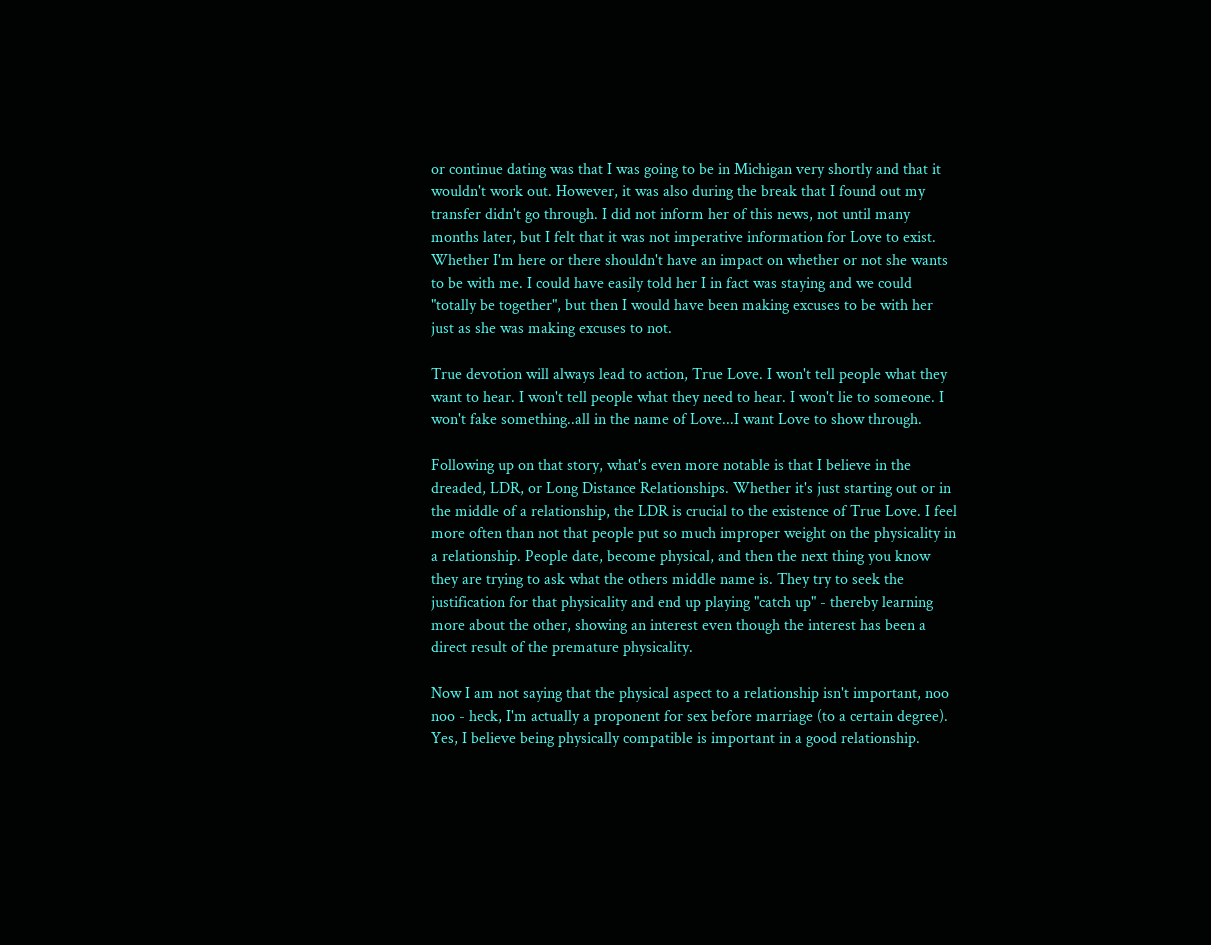or continue dating was that I was going to be in Michigan very shortly and that it wouldn't work out. However, it was also during the break that I found out my transfer didn't go through. I did not inform her of this news, not until many months later, but I felt that it was not imperative information for Love to exist. Whether I'm here or there shouldn't have an impact on whether or not she wants to be with me. I could have easily told her I in fact was staying and we could "totally be together", but then I would have been making excuses to be with her just as she was making excuses to not.

True devotion will always lead to action, True Love. I won't tell people what they want to hear. I won't tell people what they need to hear. I won't lie to someone. I won't fake something..all in the name of Love...I want Love to show through.

Following up on that story, what's even more notable is that I believe in the dreaded, LDR, or Long Distance Relationships. Whether it's just starting out or in the middle of a relationship, the LDR is crucial to the existence of True Love. I feel more often than not that people put so much improper weight on the physicality in a relationship. People date, become physical, and then the next thing you know they are trying to ask what the others middle name is. They try to seek the justification for that physicality and end up playing "catch up" - thereby learning more about the other, showing an interest even though the interest has been a direct result of the premature physicality.

Now I am not saying that the physical aspect to a relationship isn't important, noo noo - heck, I'm actually a proponent for sex before marriage (to a certain degree). Yes, I believe being physically compatible is important in a good relationship.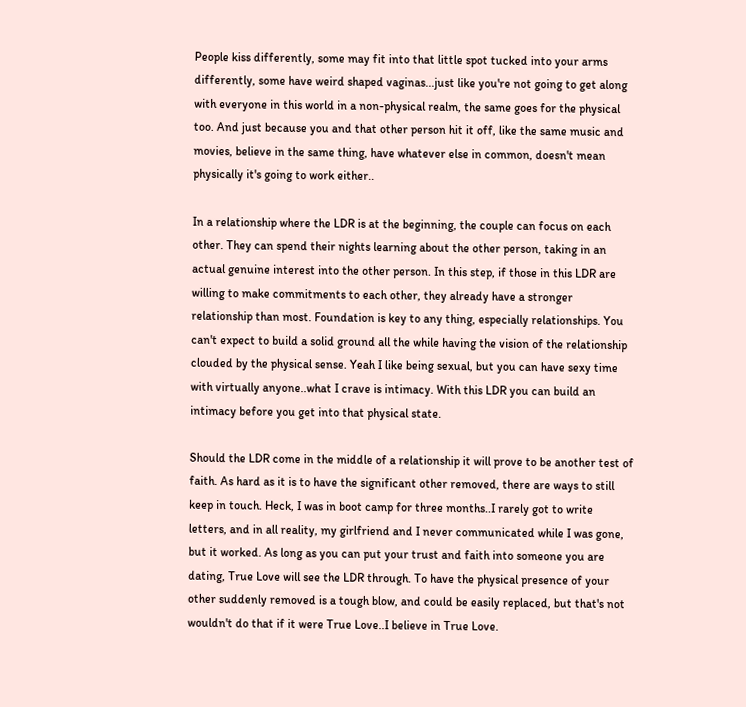People kiss differently, some may fit into that little spot tucked into your arms differently, some have weird shaped vaginas...just like you're not going to get along with everyone in this world in a non-physical realm, the same goes for the physical too. And just because you and that other person hit it off, like the same music and movies, believe in the same thing, have whatever else in common, doesn't mean physically it's going to work either..

In a relationship where the LDR is at the beginning, the couple can focus on each other. They can spend their nights learning about the other person, taking in an actual genuine interest into the other person. In this step, if those in this LDR are willing to make commitments to each other, they already have a stronger relationship than most. Foundation is key to any thing, especially relationships. You can't expect to build a solid ground all the while having the vision of the relationship clouded by the physical sense. Yeah I like being sexual, but you can have sexy time with virtually anyone..what I crave is intimacy. With this LDR you can build an intimacy before you get into that physical state.

Should the LDR come in the middle of a relationship it will prove to be another test of faith. As hard as it is to have the significant other removed, there are ways to still keep in touch. Heck, I was in boot camp for three months..I rarely got to write letters, and in all reality, my girlfriend and I never communicated while I was gone, but it worked. As long as you can put your trust and faith into someone you are dating, True Love will see the LDR through. To have the physical presence of your other suddenly removed is a tough blow, and could be easily replaced, but that's not wouldn't do that if it were True Love..I believe in True Love.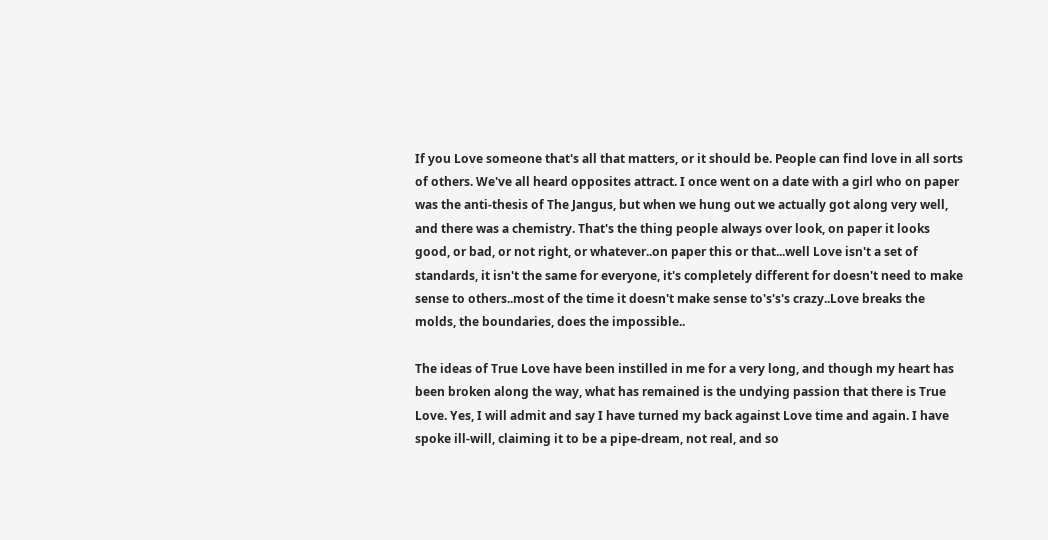If you Love someone that's all that matters, or it should be. People can find love in all sorts of others. We've all heard opposites attract. I once went on a date with a girl who on paper was the anti-thesis of The Jangus, but when we hung out we actually got along very well, and there was a chemistry. That's the thing people always over look, on paper it looks good, or bad, or not right, or whatever..on paper this or that...well Love isn't a set of standards, it isn't the same for everyone, it's completely different for doesn't need to make sense to others..most of the time it doesn't make sense to's's's crazy..Love breaks the molds, the boundaries, does the impossible..

The ideas of True Love have been instilled in me for a very long, and though my heart has been broken along the way, what has remained is the undying passion that there is True Love. Yes, I will admit and say I have turned my back against Love time and again. I have spoke ill-will, claiming it to be a pipe-dream, not real, and so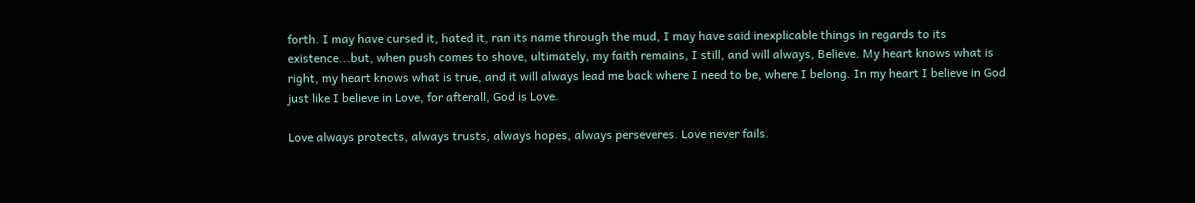forth. I may have cursed it, hated it, ran its name through the mud, I may have said inexplicable things in regards to its existence...but, when push comes to shove, ultimately, my faith remains, I still, and will always, Believe. My heart knows what is right, my heart knows what is true, and it will always lead me back where I need to be, where I belong. In my heart I believe in God just like I believe in Love, for afterall, God is Love.

Love always protects, always trusts, always hopes, always perseveres. Love never fails.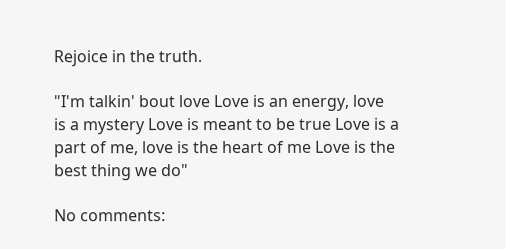Rejoice in the truth.

"I'm talkin' bout love Love is an energy, love is a mystery Love is meant to be true Love is a part of me, love is the heart of me Love is the best thing we do"

No comments: